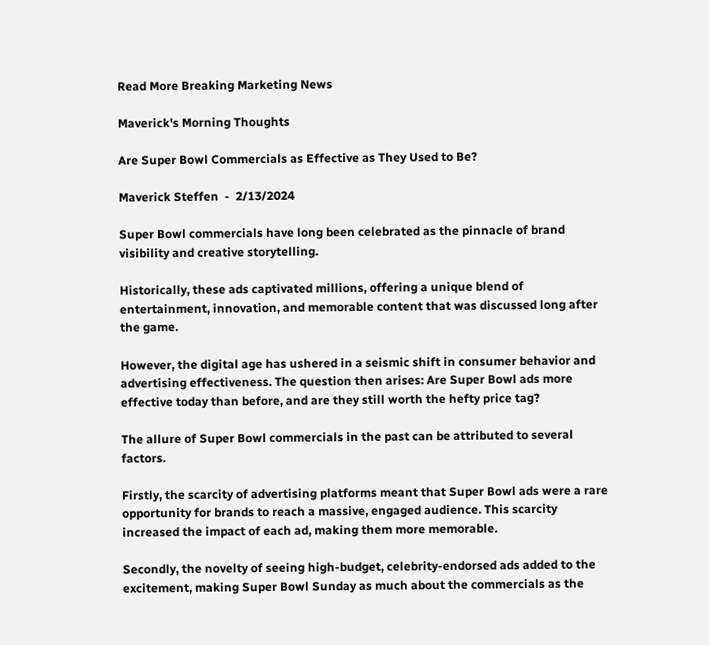Read More Breaking Marketing News

Maverick's Morning Thoughts

Are Super Bowl Commercials as Effective as They Used to Be?

Maverick Steffen  -  2/13/2024

Super Bowl commercials have long been celebrated as the pinnacle of brand visibility and creative storytelling.

Historically, these ads captivated millions, offering a unique blend of entertainment, innovation, and memorable content that was discussed long after the game.

However, the digital age has ushered in a seismic shift in consumer behavior and advertising effectiveness. The question then arises: Are Super Bowl ads more effective today than before, and are they still worth the hefty price tag?

The allure of Super Bowl commercials in the past can be attributed to several factors.

Firstly, the scarcity of advertising platforms meant that Super Bowl ads were a rare opportunity for brands to reach a massive, engaged audience. This scarcity increased the impact of each ad, making them more memorable.

Secondly, the novelty of seeing high-budget, celebrity-endorsed ads added to the excitement, making Super Bowl Sunday as much about the commercials as the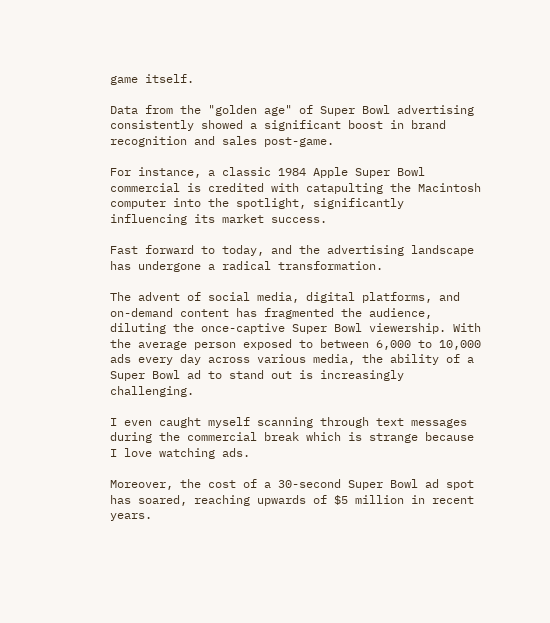game itself.

Data from the "golden age" of Super Bowl advertising consistently showed a significant boost in brand recognition and sales post-game.

For instance, a classic 1984 Apple Super Bowl commercial is credited with catapulting the Macintosh computer into the spotlight, significantly influencing its market success.

Fast forward to today, and the advertising landscape has undergone a radical transformation.

The advent of social media, digital platforms, and on-demand content has fragmented the audience, diluting the once-captive Super Bowl viewership. With the average person exposed to between 6,000 to 10,000 ads every day across various media, the ability of a Super Bowl ad to stand out is increasingly challenging.

I even caught myself scanning through text messages during the commercial break which is strange because I love watching ads.

Moreover, the cost of a 30-second Super Bowl ad spot has soared, reaching upwards of $5 million in recent years.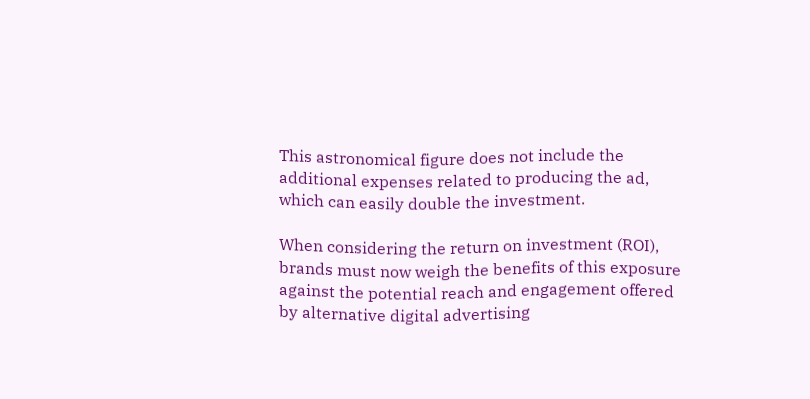This astronomical figure does not include the additional expenses related to producing the ad, which can easily double the investment.

When considering the return on investment (ROI), brands must now weigh the benefits of this exposure against the potential reach and engagement offered by alternative digital advertising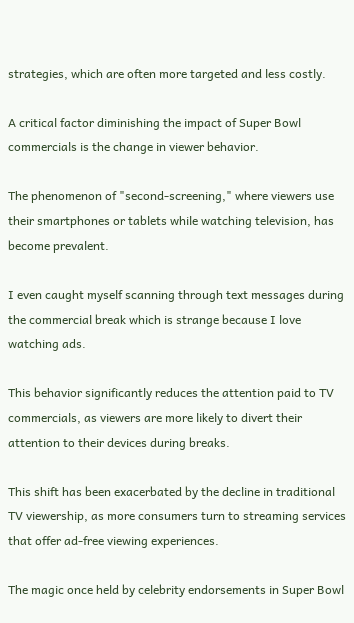strategies, which are often more targeted and less costly.

A critical factor diminishing the impact of Super Bowl commercials is the change in viewer behavior.

The phenomenon of "second-screening," where viewers use their smartphones or tablets while watching television, has become prevalent.

I even caught myself scanning through text messages during the commercial break which is strange because I love watching ads.

This behavior significantly reduces the attention paid to TV commercials, as viewers are more likely to divert their attention to their devices during breaks.

This shift has been exacerbated by the decline in traditional TV viewership, as more consumers turn to streaming services that offer ad-free viewing experiences.

The magic once held by celebrity endorsements in Super Bowl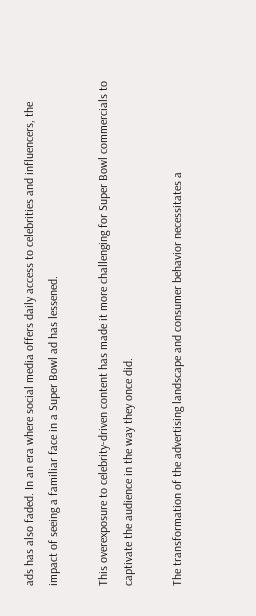ads has also faded. In an era where social media offers daily access to celebrities and influencers, the impact of seeing a familiar face in a Super Bowl ad has lessened.

This overexposure to celebrity-driven content has made it more challenging for Super Bowl commercials to captivate the audience in the way they once did.

The transformation of the advertising landscape and consumer behavior necessitates a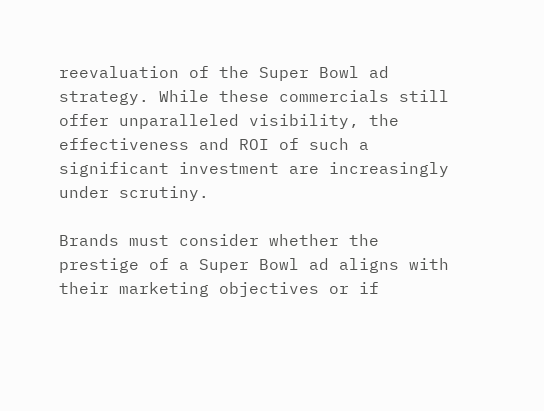reevaluation of the Super Bowl ad strategy. While these commercials still offer unparalleled visibility, the effectiveness and ROI of such a significant investment are increasingly under scrutiny.

Brands must consider whether the prestige of a Super Bowl ad aligns with their marketing objectives or if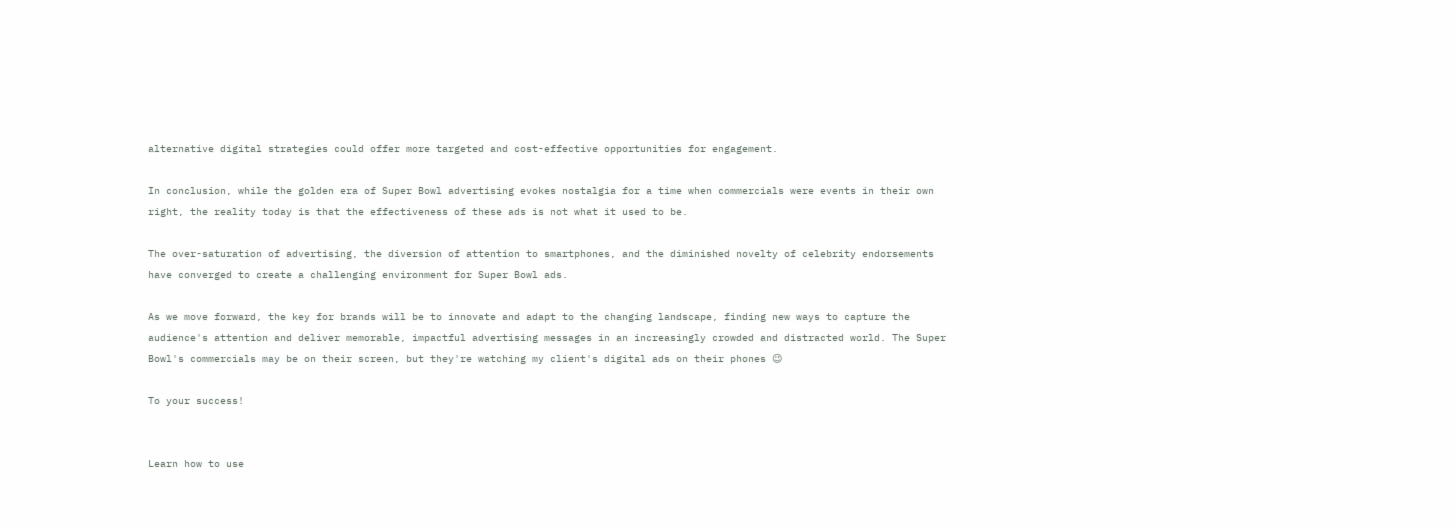alternative digital strategies could offer more targeted and cost-effective opportunities for engagement.

In conclusion, while the golden era of Super Bowl advertising evokes nostalgia for a time when commercials were events in their own right, the reality today is that the effectiveness of these ads is not what it used to be.

The over-saturation of advertising, the diversion of attention to smartphones, and the diminished novelty of celebrity endorsements have converged to create a challenging environment for Super Bowl ads.

As we move forward, the key for brands will be to innovate and adapt to the changing landscape, finding new ways to capture the audience's attention and deliver memorable, impactful advertising messages in an increasingly crowded and distracted world. The Super Bowl's commercials may be on their screen, but they're watching my client's digital ads on their phones 😉

To your success!


Learn how to use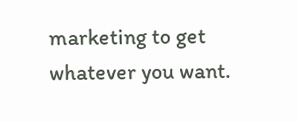marketing to get whatever you want.